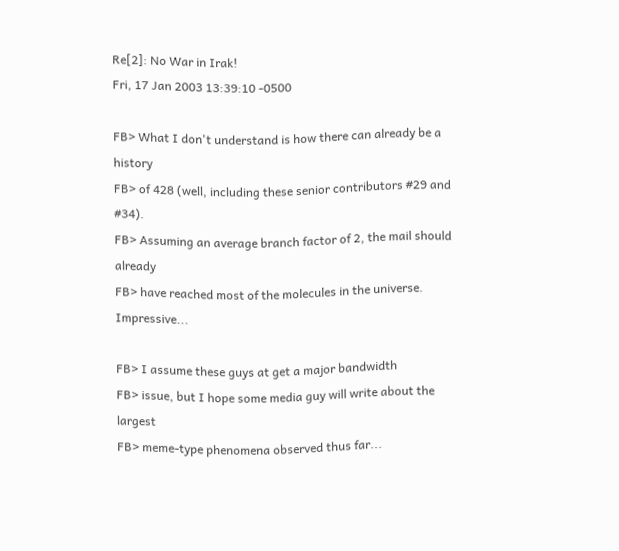Re[2]: No War in Irak!
Fri, 17 Jan 2003 13:39:10 -0500

FB> What I don't understand is how there can already be a history
FB> of 428 (well, including these senior contributors #29 and #34).
FB> Assuming an average branch factor of 2, the mail should already
FB> have reached most of the molecules in the universe. Impressive...

FB> I assume these guys at get a major bandwidth
FB> issue, but I hope some media guy will write about the largest
FB> meme-type phenomena observed thus far...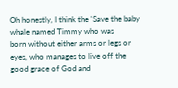Oh honestly, I think the 'Save the baby whale named Timmy who was
born without either arms or legs or eyes, who manages to live off the
good grace of God and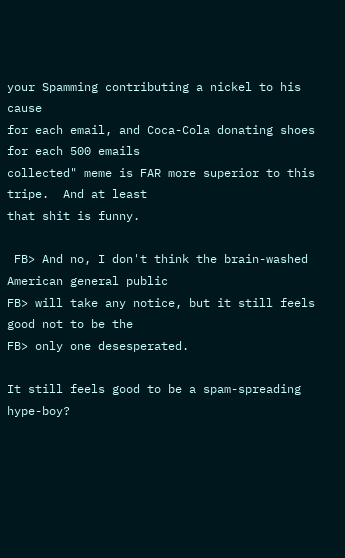your Spamming contributing a nickel to his cause
for each email, and Coca-Cola donating shoes for each 500 emails
collected" meme is FAR more superior to this tripe.  And at least
that shit is funny.

 FB> And no, I don't think the brain-washed American general public
FB> will take any notice, but it still feels good not to be the
FB> only one desesperated.

It still feels good to be a spam-spreading hype-boy?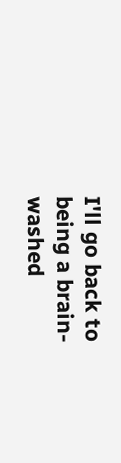I'll go back to being a brain-washed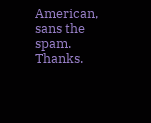American, sans the spam.  Thanks.